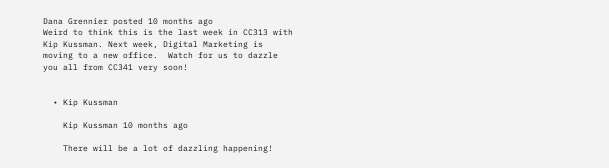Dana Grennier posted 10 months ago
Weird to think this is the last week in CC313 with Kip Kussman. Next week, Digital Marketing is moving to a new office.  Watch for us to dazzle you all from CC341 very soon!


  • Kip Kussman

    Kip Kussman 10 months ago

    There will be a lot of dazzling happening!